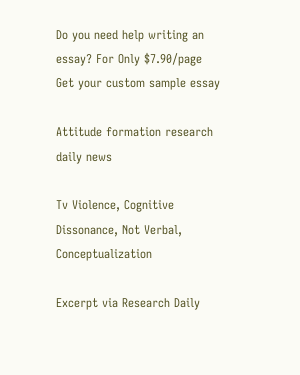Do you need help writing an essay? For Only $7.90/page Get your custom sample essay

Attitude formation research daily news

Tv Violence, Cognitive Dissonance, Not Verbal, Conceptualization

Excerpt via Research Daily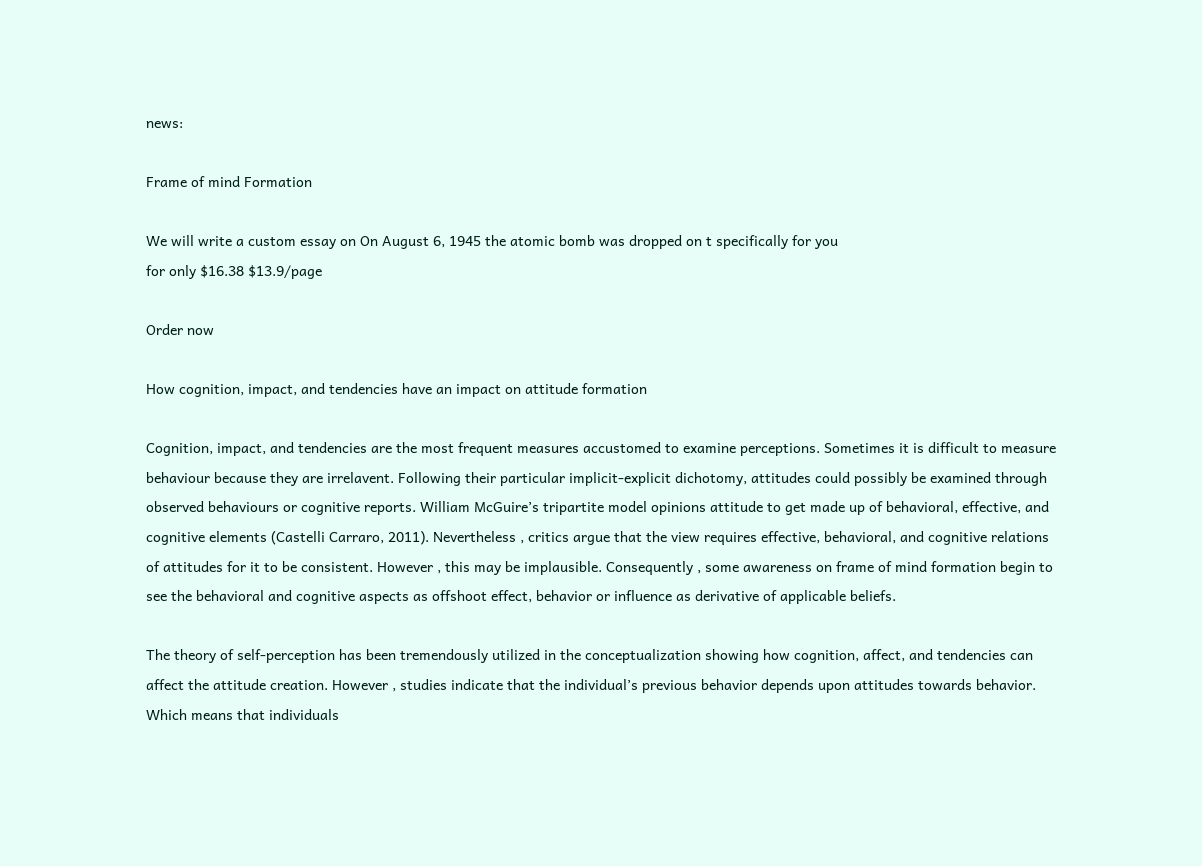news:

Frame of mind Formation

We will write a custom essay on On August 6, 1945 the atomic bomb was dropped on t specifically for you
for only $16.38 $13.9/page

Order now

How cognition, impact, and tendencies have an impact on attitude formation

Cognition, impact, and tendencies are the most frequent measures accustomed to examine perceptions. Sometimes it is difficult to measure behaviour because they are irrelavent. Following their particular implicit-explicit dichotomy, attitudes could possibly be examined through observed behaviours or cognitive reports. William McGuire’s tripartite model opinions attitude to get made up of behavioral, effective, and cognitive elements (Castelli Carraro, 2011). Nevertheless , critics argue that the view requires effective, behavioral, and cognitive relations of attitudes for it to be consistent. However , this may be implausible. Consequently , some awareness on frame of mind formation begin to see the behavioral and cognitive aspects as offshoot effect, behavior or influence as derivative of applicable beliefs.

The theory of self-perception has been tremendously utilized in the conceptualization showing how cognition, affect, and tendencies can affect the attitude creation. However , studies indicate that the individual’s previous behavior depends upon attitudes towards behavior. Which means that individuals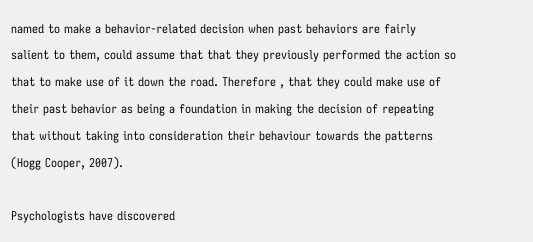named to make a behavior-related decision when past behaviors are fairly salient to them, could assume that that they previously performed the action so that to make use of it down the road. Therefore , that they could make use of their past behavior as being a foundation in making the decision of repeating that without taking into consideration their behaviour towards the patterns (Hogg Cooper, 2007).

Psychologists have discovered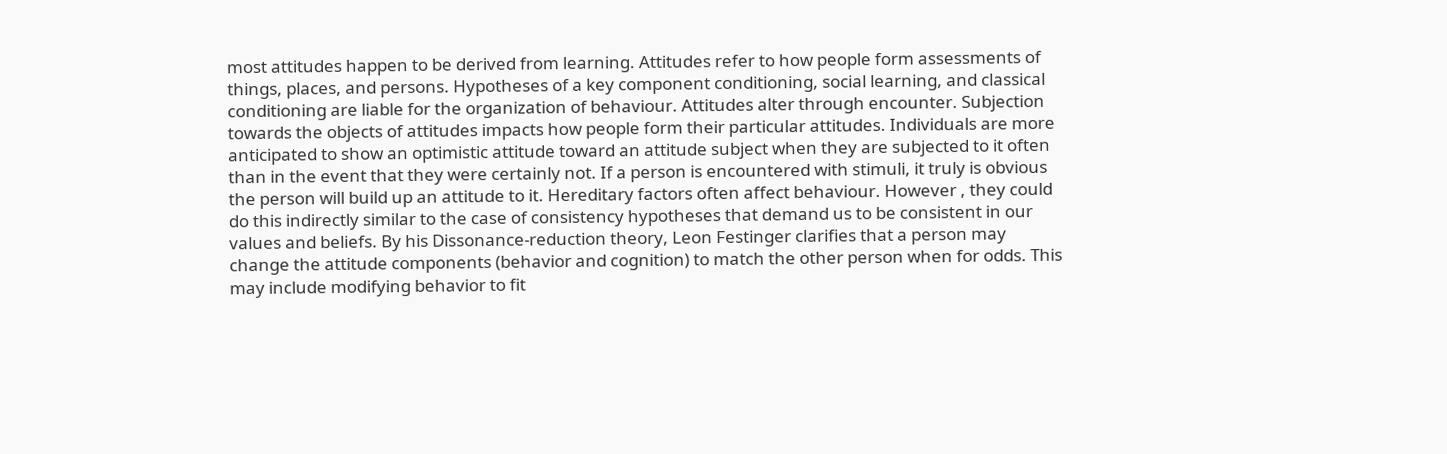most attitudes happen to be derived from learning. Attitudes refer to how people form assessments of things, places, and persons. Hypotheses of a key component conditioning, social learning, and classical conditioning are liable for the organization of behaviour. Attitudes alter through encounter. Subjection towards the objects of attitudes impacts how people form their particular attitudes. Individuals are more anticipated to show an optimistic attitude toward an attitude subject when they are subjected to it often than in the event that they were certainly not. If a person is encountered with stimuli, it truly is obvious the person will build up an attitude to it. Hereditary factors often affect behaviour. However , they could do this indirectly similar to the case of consistency hypotheses that demand us to be consistent in our values and beliefs. By his Dissonance-reduction theory, Leon Festinger clarifies that a person may change the attitude components (behavior and cognition) to match the other person when for odds. This may include modifying behavior to fit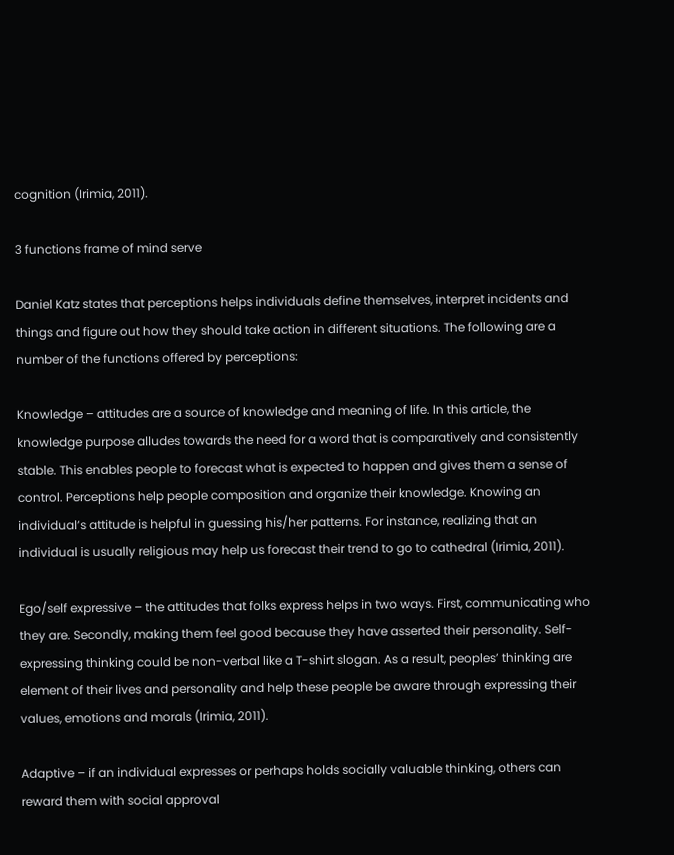cognition (Irimia, 2011).

3 functions frame of mind serve

Daniel Katz states that perceptions helps individuals define themselves, interpret incidents and things and figure out how they should take action in different situations. The following are a number of the functions offered by perceptions:

Knowledge – attitudes are a source of knowledge and meaning of life. In this article, the knowledge purpose alludes towards the need for a word that is comparatively and consistently stable. This enables people to forecast what is expected to happen and gives them a sense of control. Perceptions help people composition and organize their knowledge. Knowing an individual’s attitude is helpful in guessing his/her patterns. For instance, realizing that an individual is usually religious may help us forecast their trend to go to cathedral (Irimia, 2011).

Ego/self expressive – the attitudes that folks express helps in two ways. First, communicating who they are. Secondly, making them feel good because they have asserted their personality. Self-expressing thinking could be non-verbal like a T-shirt slogan. As a result, peoples’ thinking are element of their lives and personality and help these people be aware through expressing their values, emotions and morals (Irimia, 2011).

Adaptive – if an individual expresses or perhaps holds socially valuable thinking, others can reward them with social approval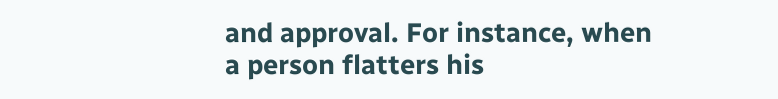and approval. For instance, when a person flatters his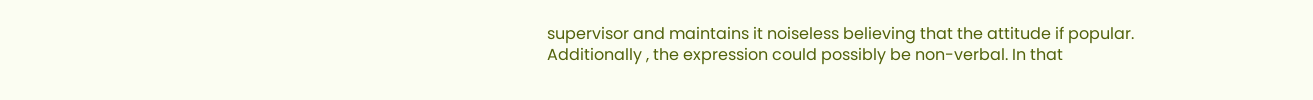supervisor and maintains it noiseless believing that the attitude if popular. Additionally , the expression could possibly be non-verbal. In that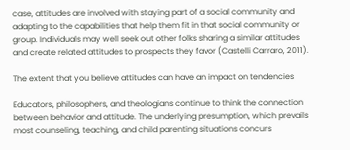case, attitudes are involved with staying part of a social community and adapting to the capabilities that help them fit in that social community or group. Individuals may well seek out other folks sharing a similar attitudes and create related attitudes to prospects they favor (Castelli Carraro, 2011).

The extent that you believe attitudes can have an impact on tendencies

Educators, philosophers, and theologians continue to think the connection between behavior and attitude. The underlying presumption, which prevails most counseling, teaching, and child parenting situations concurs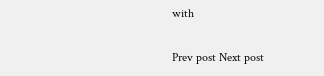with

Prev post Next post